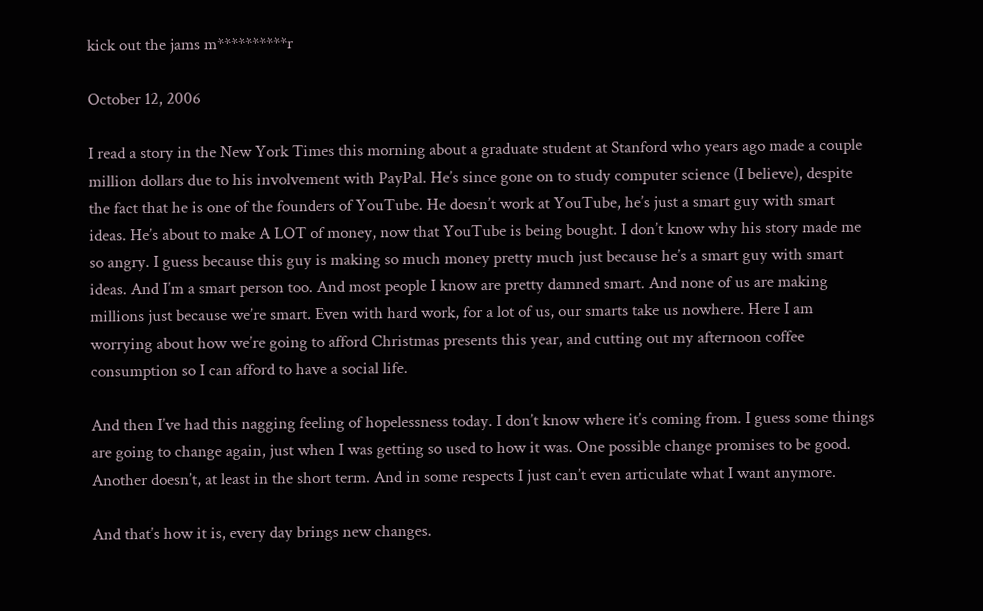kick out the jams m**********r

October 12, 2006

I read a story in the New York Times this morning about a graduate student at Stanford who years ago made a couple million dollars due to his involvement with PayPal. He’s since gone on to study computer science (I believe), despite the fact that he is one of the founders of YouTube. He doesn’t work at YouTube, he’s just a smart guy with smart ideas. He’s about to make A LOT of money, now that YouTube is being bought. I don’t know why his story made me so angry. I guess because this guy is making so much money pretty much just because he’s a smart guy with smart ideas. And I’m a smart person too. And most people I know are pretty damned smart. And none of us are making millions just because we’re smart. Even with hard work, for a lot of us, our smarts take us nowhere. Here I am worrying about how we’re going to afford Christmas presents this year, and cutting out my afternoon coffee consumption so I can afford to have a social life.

And then I’ve had this nagging feeling of hopelessness today. I don’t know where it’s coming from. I guess some things are going to change again, just when I was getting so used to how it was. One possible change promises to be good. Another doesn’t, at least in the short term. And in some respects I just can’t even articulate what I want anymore.

And that’s how it is, every day brings new changes.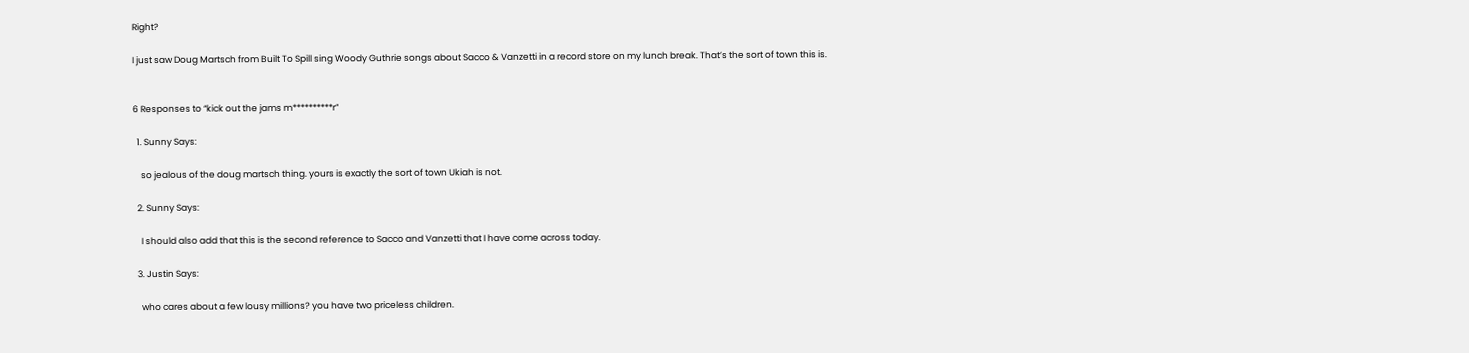Right?

I just saw Doug Martsch from Built To Spill sing Woody Guthrie songs about Sacco & Vanzetti in a record store on my lunch break. That’s the sort of town this is.


6 Responses to “kick out the jams m**********r”

  1. Sunny Says:

    so jealous of the doug martsch thing. yours is exactly the sort of town Ukiah is not.

  2. Sunny Says:

    I should also add that this is the second reference to Sacco and Vanzetti that I have come across today.

  3. Justin Says:

    who cares about a few lousy millions? you have two priceless children.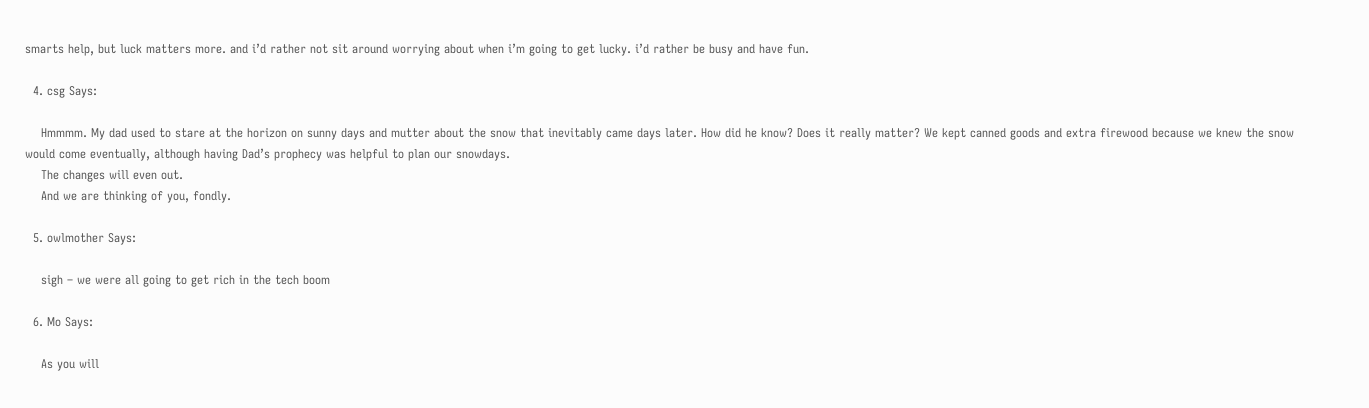smarts help, but luck matters more. and i’d rather not sit around worrying about when i’m going to get lucky. i’d rather be busy and have fun.

  4. csg Says:

    Hmmmm. My dad used to stare at the horizon on sunny days and mutter about the snow that inevitably came days later. How did he know? Does it really matter? We kept canned goods and extra firewood because we knew the snow would come eventually, although having Dad’s prophecy was helpful to plan our snowdays.
    The changes will even out.
    And we are thinking of you, fondly.

  5. owlmother Says:

    sigh – we were all going to get rich in the tech boom

  6. Mo Says:

    As you will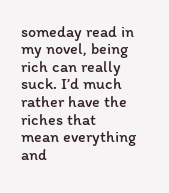someday read in my novel, being rich can really suck. I’d much rather have the riches that mean everything and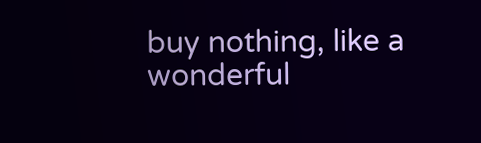buy nothing, like a wonderful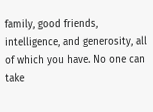family, good friends, intelligence, and generosity, all of which you have. No one can take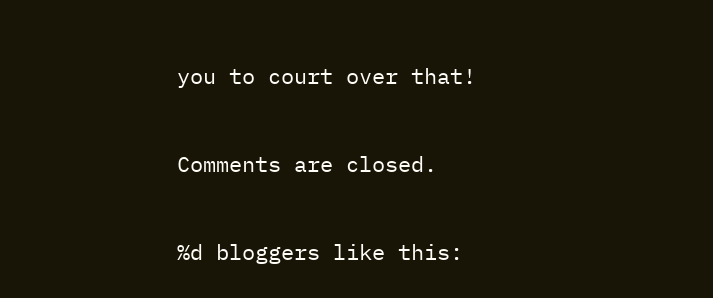you to court over that!

Comments are closed.

%d bloggers like this: